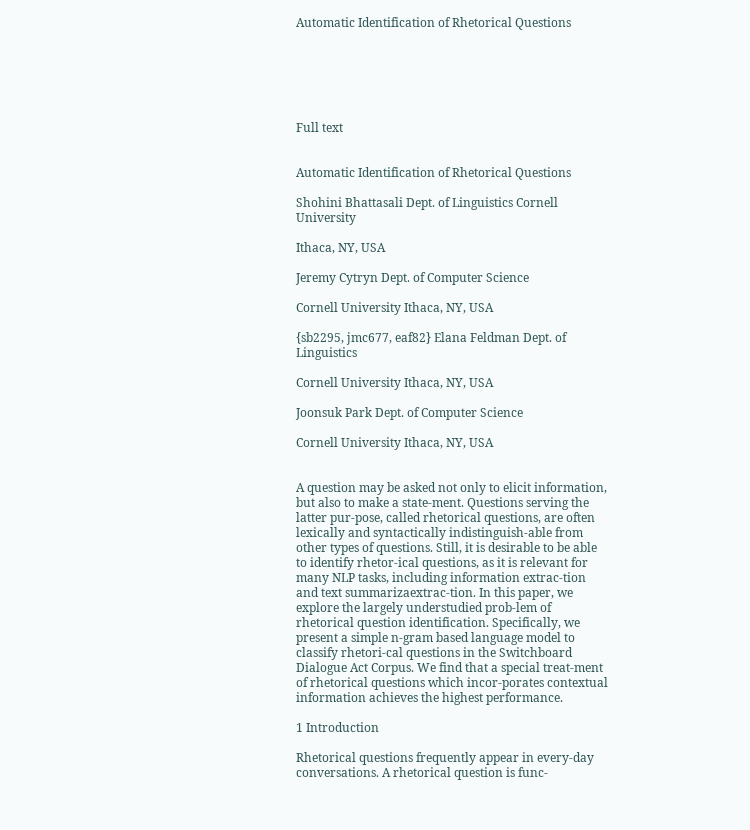Automatic Identification of Rhetorical Questions






Full text


Automatic Identification of Rhetorical Questions

Shohini Bhattasali Dept. of Linguistics Cornell University

Ithaca, NY, USA

Jeremy Cytryn Dept. of Computer Science

Cornell University Ithaca, NY, USA

{sb2295, jmc677, eaf82} Elana Feldman Dept. of Linguistics

Cornell University Ithaca, NY, USA

Joonsuk Park Dept. of Computer Science

Cornell University Ithaca, NY, USA


A question may be asked not only to elicit information, but also to make a state-ment. Questions serving the latter pur-pose, called rhetorical questions, are often lexically and syntactically indistinguish-able from other types of questions. Still, it is desirable to be able to identify rhetor-ical questions, as it is relevant for many NLP tasks, including information extrac-tion and text summarizaextrac-tion. In this paper, we explore the largely understudied prob-lem of rhetorical question identification. Specifically, we present a simple n-gram based language model to classify rhetori-cal questions in the Switchboard Dialogue Act Corpus. We find that a special treat-ment of rhetorical questions which incor-porates contextual information achieves the highest performance.

1 Introduction

Rhetorical questions frequently appear in every-day conversations. A rhetorical question is func-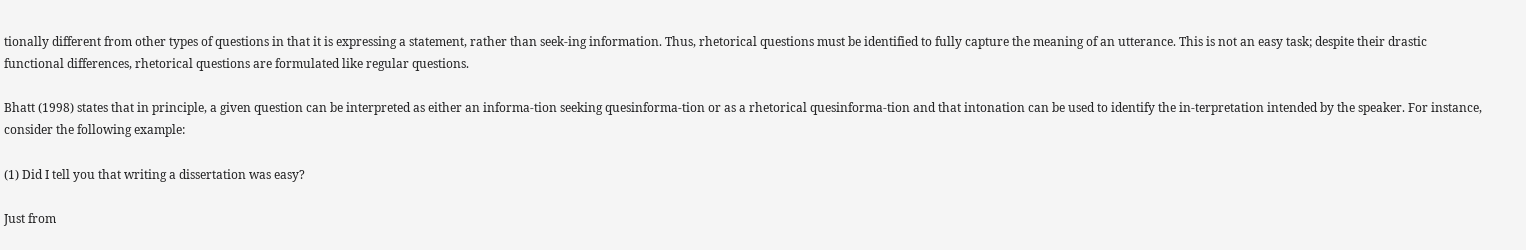tionally different from other types of questions in that it is expressing a statement, rather than seek-ing information. Thus, rhetorical questions must be identified to fully capture the meaning of an utterance. This is not an easy task; despite their drastic functional differences, rhetorical questions are formulated like regular questions.

Bhatt (1998) states that in principle, a given question can be interpreted as either an informa-tion seeking quesinforma-tion or as a rhetorical quesinforma-tion and that intonation can be used to identify the in-terpretation intended by the speaker. For instance, consider the following example:

(1) Did I tell you that writing a dissertation was easy?

Just from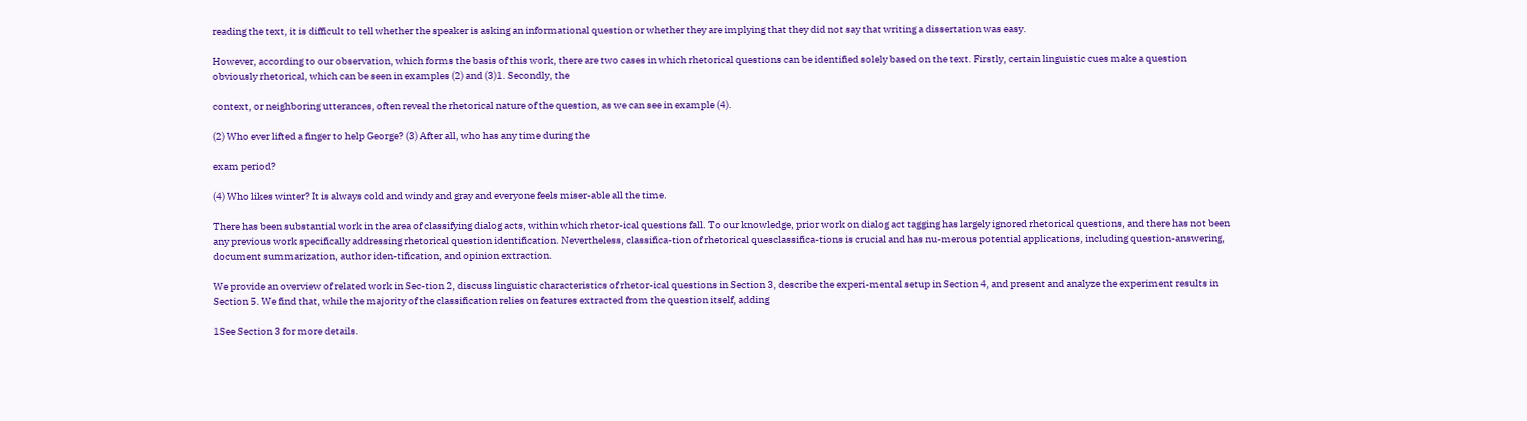reading the text, it is difficult to tell whether the speaker is asking an informational question or whether they are implying that they did not say that writing a dissertation was easy.

However, according to our observation, which forms the basis of this work, there are two cases in which rhetorical questions can be identified solely based on the text. Firstly, certain linguistic cues make a question obviously rhetorical, which can be seen in examples (2) and (3)1. Secondly, the

context, or neighboring utterances, often reveal the rhetorical nature of the question, as we can see in example (4).

(2) Who ever lifted a finger to help George? (3) After all, who has any time during the

exam period?

(4) Who likes winter? It is always cold and windy and gray and everyone feels miser-able all the time.

There has been substantial work in the area of classifying dialog acts, within which rhetor-ical questions fall. To our knowledge, prior work on dialog act tagging has largely ignored rhetorical questions, and there has not been any previous work specifically addressing rhetorical question identification. Nevertheless, classifica-tion of rhetorical quesclassifica-tions is crucial and has nu-merous potential applications, including question-answering, document summarization, author iden-tification, and opinion extraction.

We provide an overview of related work in Sec-tion 2, discuss linguistic characteristics of rhetor-ical questions in Section 3, describe the experi-mental setup in Section 4, and present and analyze the experiment results in Section 5. We find that, while the majority of the classification relies on features extracted from the question itself, adding

1See Section 3 for more details.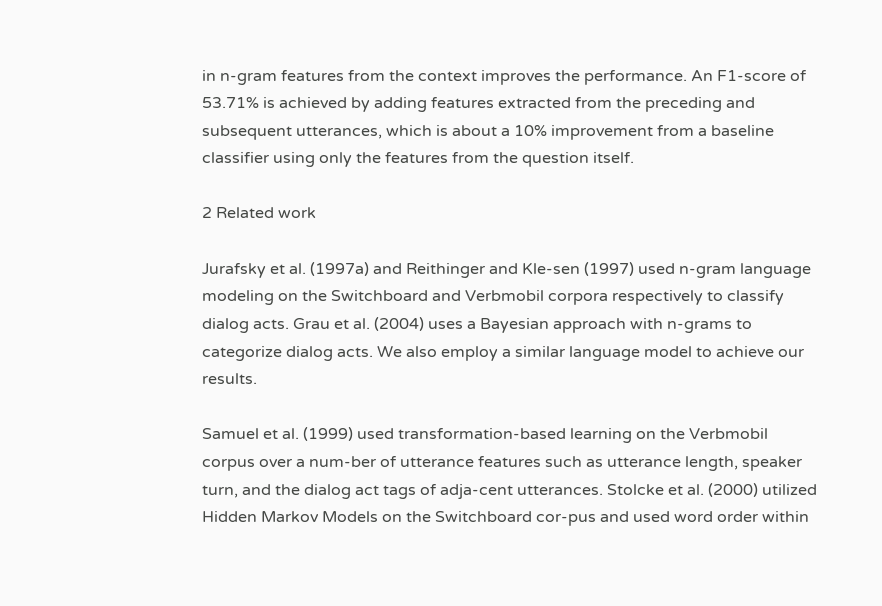in n-gram features from the context improves the performance. An F1-score of 53.71% is achieved by adding features extracted from the preceding and subsequent utterances, which is about a 10% improvement from a baseline classifier using only the features from the question itself.

2 Related work

Jurafsky et al. (1997a) and Reithinger and Kle-sen (1997) used n-gram language modeling on the Switchboard and Verbmobil corpora respectively to classify dialog acts. Grau et al. (2004) uses a Bayesian approach with n-grams to categorize dialog acts. We also employ a similar language model to achieve our results.

Samuel et al. (1999) used transformation-based learning on the Verbmobil corpus over a num-ber of utterance features such as utterance length, speaker turn, and the dialog act tags of adja-cent utterances. Stolcke et al. (2000) utilized Hidden Markov Models on the Switchboard cor-pus and used word order within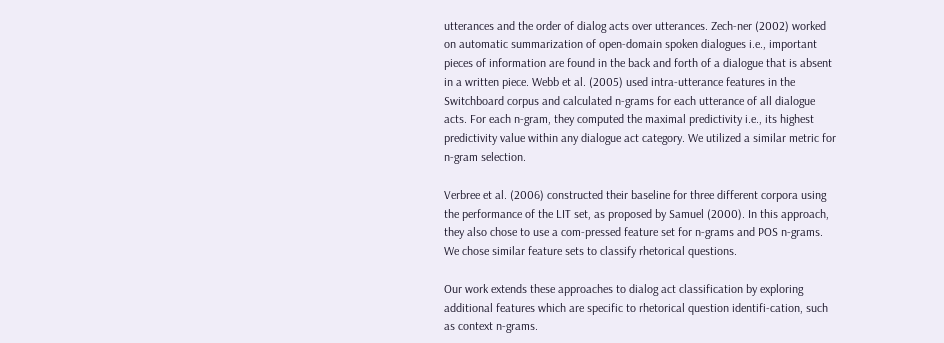utterances and the order of dialog acts over utterances. Zech-ner (2002) worked on automatic summarization of open-domain spoken dialogues i.e., important pieces of information are found in the back and forth of a dialogue that is absent in a written piece. Webb et al. (2005) used intra-utterance features in the Switchboard corpus and calculated n-grams for each utterance of all dialogue acts. For each n-gram, they computed the maximal predictivity i.e., its highest predictivity value within any dialogue act category. We utilized a similar metric for n-gram selection.

Verbree et al. (2006) constructed their baseline for three different corpora using the performance of the LIT set, as proposed by Samuel (2000). In this approach, they also chose to use a com-pressed feature set for n-grams and POS n-grams. We chose similar feature sets to classify rhetorical questions.

Our work extends these approaches to dialog act classification by exploring additional features which are specific to rhetorical question identifi-cation, such as context n-grams.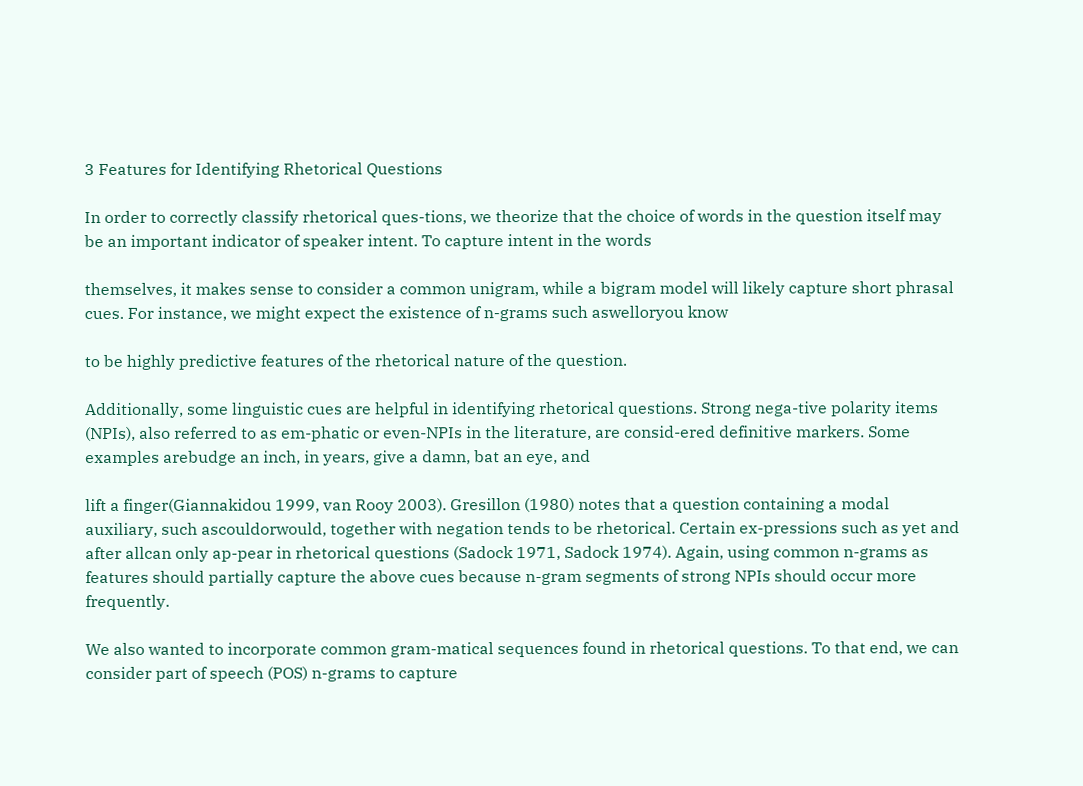3 Features for Identifying Rhetorical Questions

In order to correctly classify rhetorical ques-tions, we theorize that the choice of words in the question itself may be an important indicator of speaker intent. To capture intent in the words

themselves, it makes sense to consider a common unigram, while a bigram model will likely capture short phrasal cues. For instance, we might expect the existence of n-grams such aswelloryou know

to be highly predictive features of the rhetorical nature of the question.

Additionally, some linguistic cues are helpful in identifying rhetorical questions. Strong nega-tive polarity items (NPIs), also referred to as em-phatic or even-NPIs in the literature, are consid-ered definitive markers. Some examples arebudge an inch, in years, give a damn, bat an eye, and

lift a finger(Giannakidou 1999, van Rooy 2003). Gresillon (1980) notes that a question containing a modal auxiliary, such ascouldorwould, together with negation tends to be rhetorical. Certain ex-pressions such as yet and after allcan only ap-pear in rhetorical questions (Sadock 1971, Sadock 1974). Again, using common n-grams as features should partially capture the above cues because n-gram segments of strong NPIs should occur more frequently.

We also wanted to incorporate common gram-matical sequences found in rhetorical questions. To that end, we can consider part of speech (POS) n-grams to capture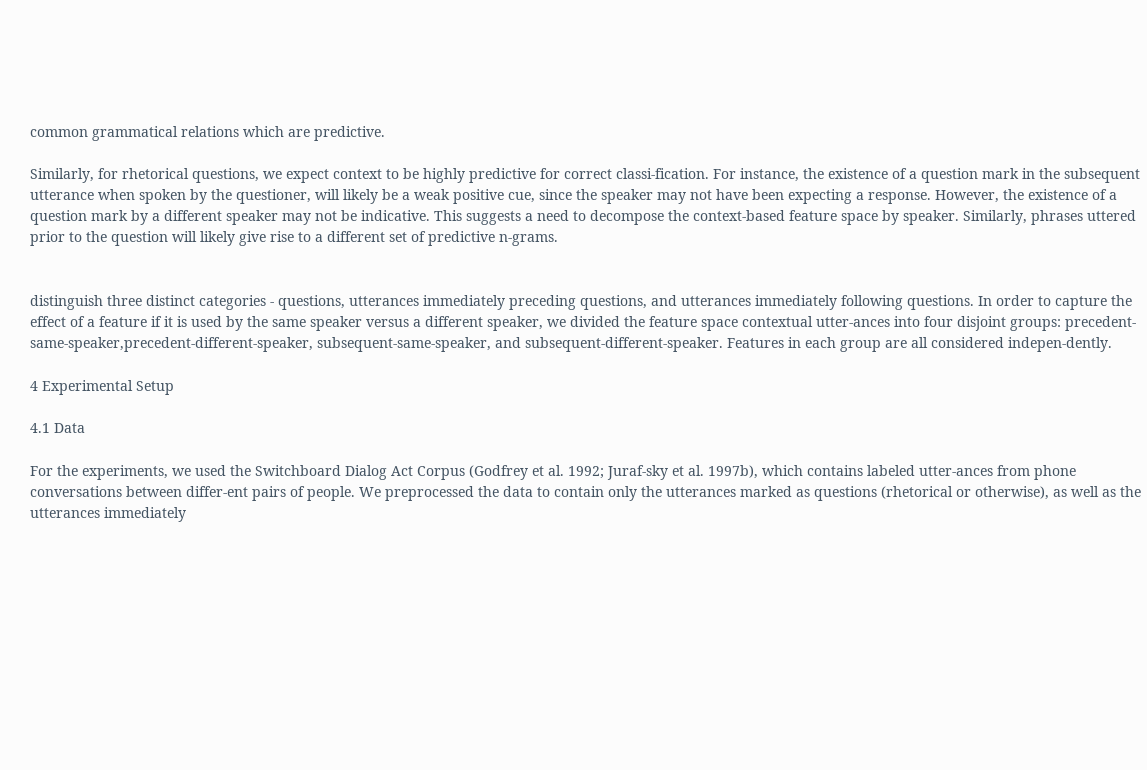common grammatical relations which are predictive.

Similarly, for rhetorical questions, we expect context to be highly predictive for correct classi-fication. For instance, the existence of a question mark in the subsequent utterance when spoken by the questioner, will likely be a weak positive cue, since the speaker may not have been expecting a response. However, the existence of a question mark by a different speaker may not be indicative. This suggests a need to decompose the context-based feature space by speaker. Similarly, phrases uttered prior to the question will likely give rise to a different set of predictive n-grams.


distinguish three distinct categories - questions, utterances immediately preceding questions, and utterances immediately following questions. In order to capture the effect of a feature if it is used by the same speaker versus a different speaker, we divided the feature space contextual utter-ances into four disjoint groups: precedent-same-speaker,precedent-different-speaker, subsequent-same-speaker, and subsequent-different-speaker. Features in each group are all considered indepen-dently.

4 Experimental Setup

4.1 Data

For the experiments, we used the Switchboard Dialog Act Corpus (Godfrey et al. 1992; Juraf-sky et al. 1997b), which contains labeled utter-ances from phone conversations between differ-ent pairs of people. We preprocessed the data to contain only the utterances marked as questions (rhetorical or otherwise), as well as the utterances immediately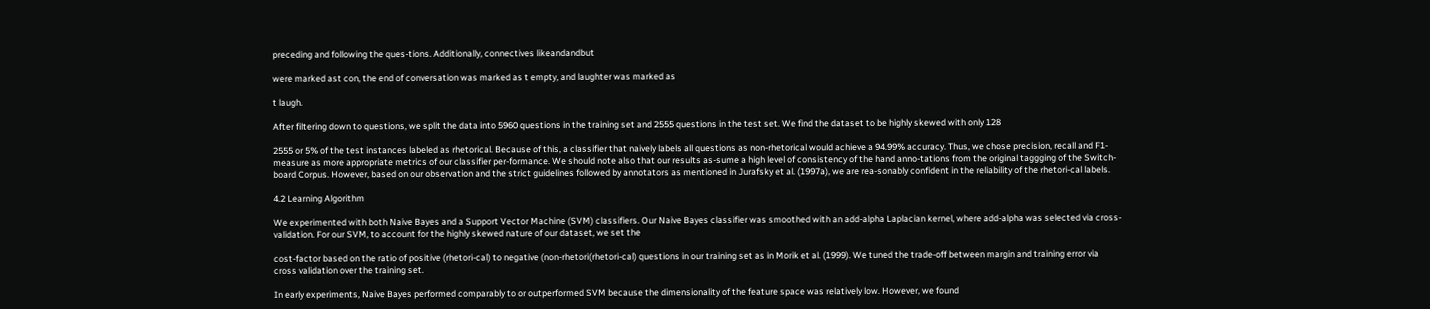preceding and following the ques-tions. Additionally, connectives likeandandbut

were marked ast con, the end of conversation was marked as t empty, and laughter was marked as

t laugh.

After filtering down to questions, we split the data into 5960 questions in the training set and 2555 questions in the test set. We find the dataset to be highly skewed with only 128

2555 or 5% of the test instances labeled as rhetorical. Because of this, a classifier that naively labels all questions as non-rhetorical would achieve a 94.99% accuracy. Thus, we chose precision, recall and F1-measure as more appropriate metrics of our classifier per-formance. We should note also that our results as-sume a high level of consistency of the hand anno-tations from the original taggging of the Switch-board Corpus. However, based on our observation and the strict guidelines followed by annotators as mentioned in Jurafsky et al. (1997a), we are rea-sonably confident in the reliability of the rhetori-cal labels.

4.2 Learning Algorithm

We experimented with both Naive Bayes and a Support Vector Machine (SVM) classifiers. Our Naive Bayes classifier was smoothed with an add-alpha Laplacian kernel, where add-alpha was selected via cross-validation. For our SVM, to account for the highly skewed nature of our dataset, we set the

cost-factor based on the ratio of positive (rhetori-cal) to negative (non-rhetori(rhetori-cal) questions in our training set as in Morik et al. (1999). We tuned the trade-off between margin and training error via cross validation over the training set.

In early experiments, Naive Bayes performed comparably to or outperformed SVM because the dimensionality of the feature space was relatively low. However, we found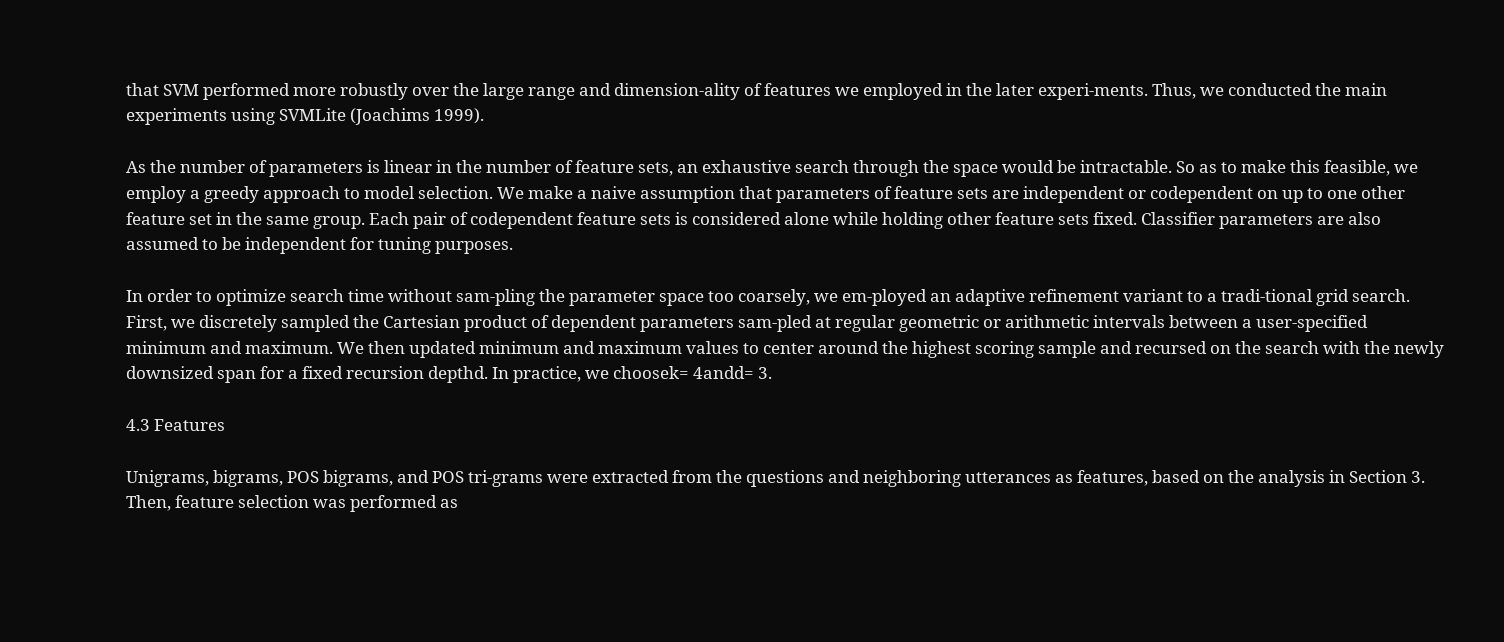that SVM performed more robustly over the large range and dimension-ality of features we employed in the later experi-ments. Thus, we conducted the main experiments using SVMLite (Joachims 1999).

As the number of parameters is linear in the number of feature sets, an exhaustive search through the space would be intractable. So as to make this feasible, we employ a greedy approach to model selection. We make a naive assumption that parameters of feature sets are independent or codependent on up to one other feature set in the same group. Each pair of codependent feature sets is considered alone while holding other feature sets fixed. Classifier parameters are also assumed to be independent for tuning purposes.

In order to optimize search time without sam-pling the parameter space too coarsely, we em-ployed an adaptive refinement variant to a tradi-tional grid search. First, we discretely sampled the Cartesian product of dependent parameters sam-pled at regular geometric or arithmetic intervals between a user-specified minimum and maximum. We then updated minimum and maximum values to center around the highest scoring sample and recursed on the search with the newly downsized span for a fixed recursion depthd. In practice, we choosek= 4andd= 3.

4.3 Features

Unigrams, bigrams, POS bigrams, and POS tri-grams were extracted from the questions and neighboring utterances as features, based on the analysis in Section 3. Then, feature selection was performed as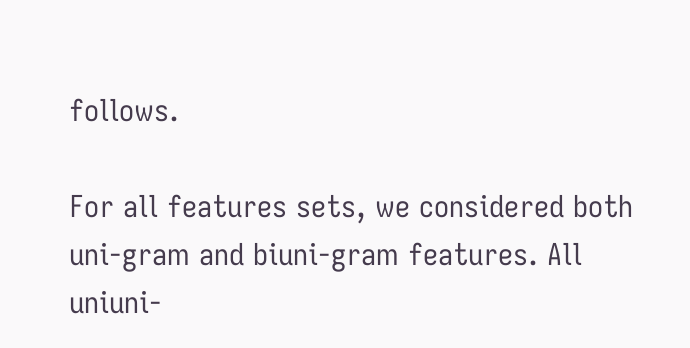follows.

For all features sets, we considered both uni-gram and biuni-gram features. All uniuni-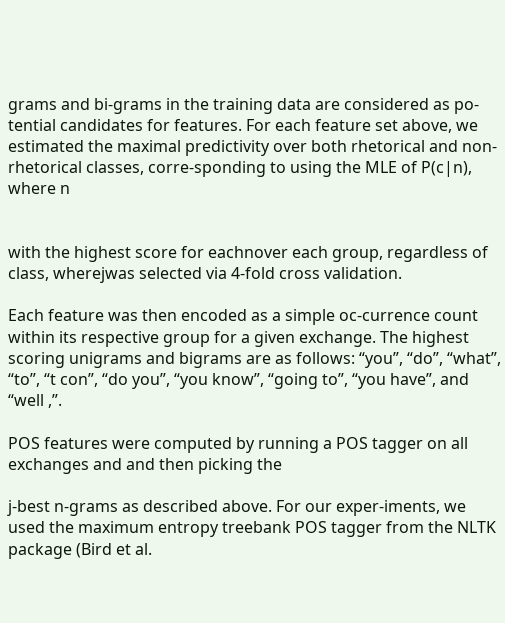grams and bi-grams in the training data are considered as po-tential candidates for features. For each feature set above, we estimated the maximal predictivity over both rhetorical and non-rhetorical classes, corre-sponding to using the MLE of P(c|n), where n


with the highest score for eachnover each group, regardless of class, wherejwas selected via 4-fold cross validation.

Each feature was then encoded as a simple oc-currence count within its respective group for a given exchange. The highest scoring unigrams and bigrams are as follows: “you”, “do”, “what”, “to”, “t con”, “do you”, “you know”, “going to”, “you have”, and “well ,”.

POS features were computed by running a POS tagger on all exchanges and and then picking the

j-best n-grams as described above. For our exper-iments, we used the maximum entropy treebank POS tagger from the NLTK package (Bird et al.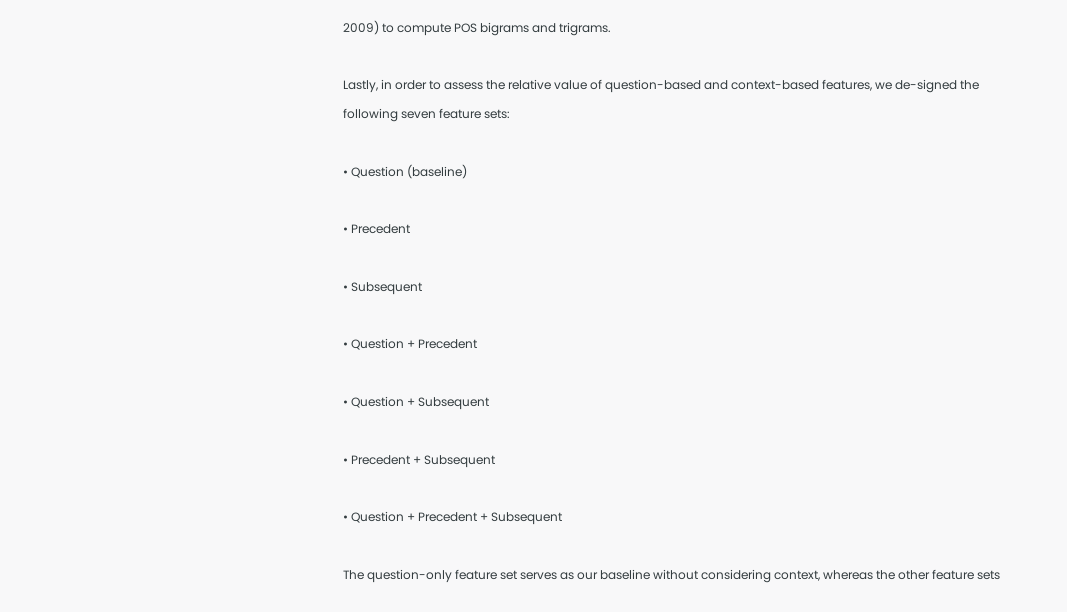2009) to compute POS bigrams and trigrams.

Lastly, in order to assess the relative value of question-based and context-based features, we de-signed the following seven feature sets:

• Question (baseline)

• Precedent

• Subsequent

• Question + Precedent

• Question + Subsequent

• Precedent + Subsequent

• Question + Precedent + Subsequent

The question-only feature set serves as our baseline without considering context, whereas the other feature sets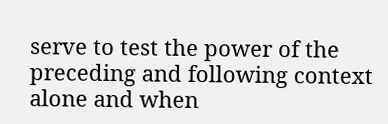serve to test the power of the preceding and following context alone and when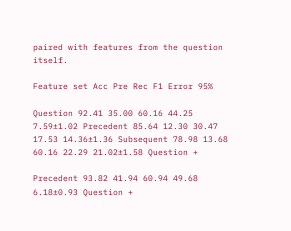paired with features from the question itself.

Feature set Acc Pre Rec F1 Error 95%

Question 92.41 35.00 60.16 44.25 7.59±1.02 Precedent 85.64 12.30 30.47 17.53 14.36±1.36 Subsequent 78.98 13.68 60.16 22.29 21.02±1.58 Question +

Precedent 93.82 41.94 60.94 49.68 6.18±0.93 Question +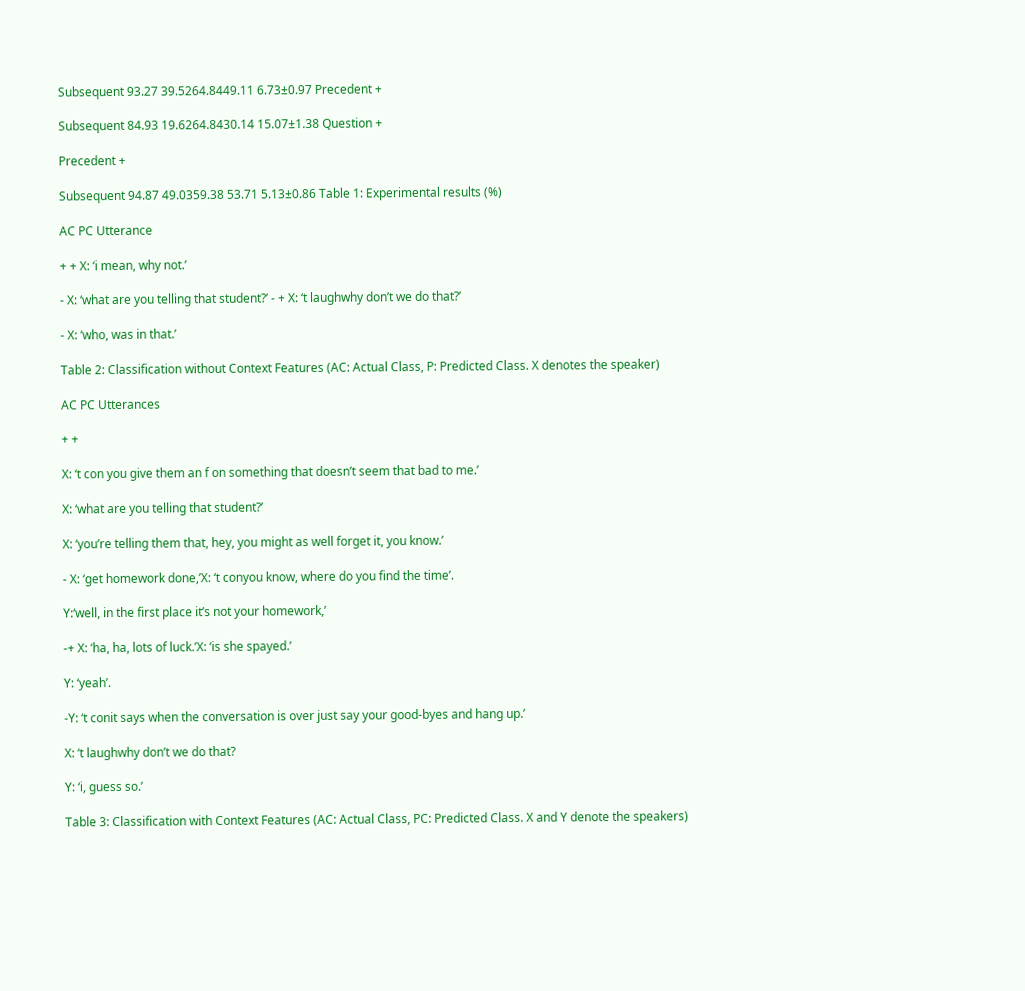Subsequent 93.27 39.5264.8449.11 6.73±0.97 Precedent +

Subsequent 84.93 19.6264.8430.14 15.07±1.38 Question +

Precedent +

Subsequent 94.87 49.0359.38 53.71 5.13±0.86 Table 1: Experimental results (%)

AC PC Utterance

+ + X: ‘i mean, why not.’

- X: ‘what are you telling that student?’ - + X: ‘t laughwhy don’t we do that?’

- X: ‘who, was in that.’

Table 2: Classification without Context Features (AC: Actual Class, P: Predicted Class. X denotes the speaker)

AC PC Utterances

+ +

X: ‘t con you give them an f on something that doesn’t seem that bad to me.’

X: ‘what are you telling that student?’

X: ‘you’re telling them that, hey, you might as well forget it, you know.’

- X: ‘get homework done,’X: ‘t conyou know, where do you find the time’.

Y:‘well, in the first place it’s not your homework,’

-+ X: ‘ha, ha, lots of luck.’X: ‘is she spayed.’

Y: ‘yeah’.

-Y: ‘t conit says when the conversation is over just say your good-byes and hang up.’

X: ‘t laughwhy don’t we do that?

Y: ‘i, guess so.’

Table 3: Classification with Context Features (AC: Actual Class, PC: Predicted Class. X and Y denote the speakers)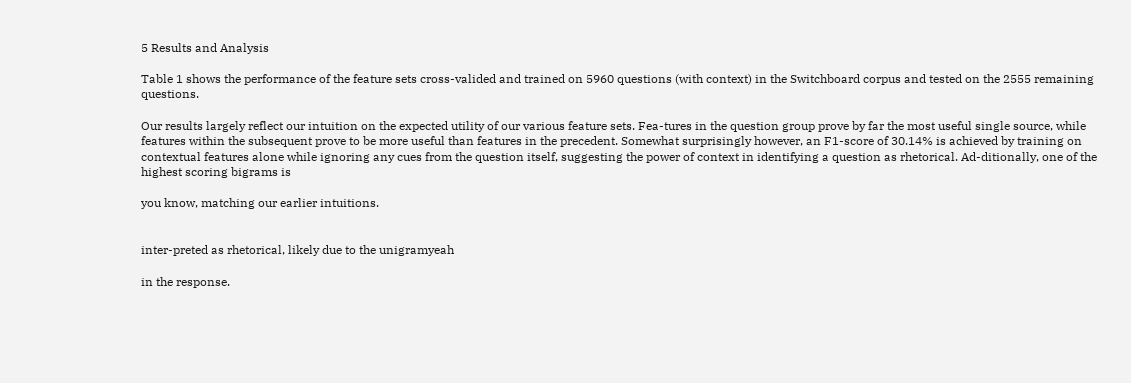5 Results and Analysis

Table 1 shows the performance of the feature sets cross-valided and trained on 5960 questions (with context) in the Switchboard corpus and tested on the 2555 remaining questions.

Our results largely reflect our intuition on the expected utility of our various feature sets. Fea-tures in the question group prove by far the most useful single source, while features within the subsequent prove to be more useful than features in the precedent. Somewhat surprisingly however, an F1-score of 30.14% is achieved by training on contextual features alone while ignoring any cues from the question itself, suggesting the power of context in identifying a question as rhetorical. Ad-ditionally, one of the highest scoring bigrams is

you know, matching our earlier intuitions.


inter-preted as rhetorical, likely due to the unigramyeah

in the response.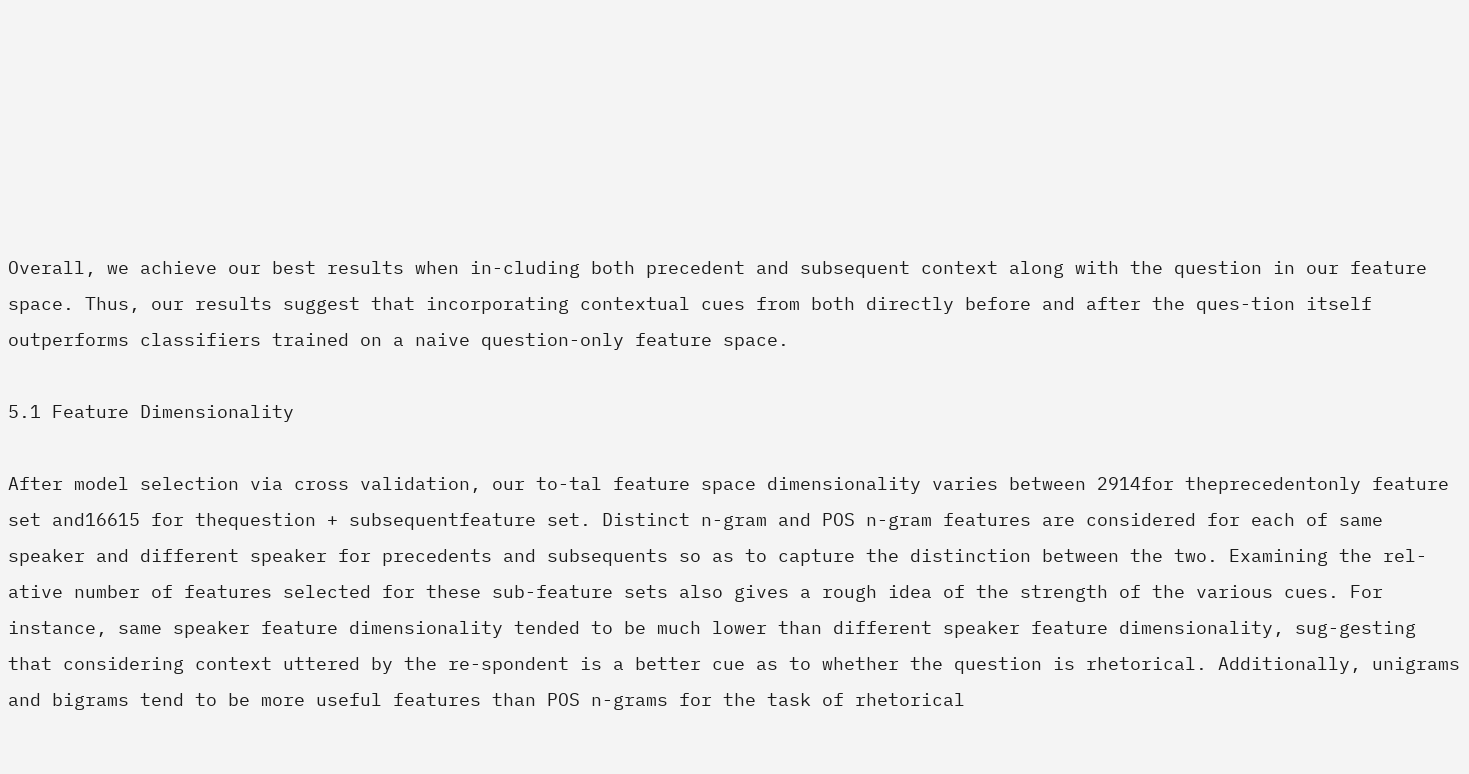Overall, we achieve our best results when in-cluding both precedent and subsequent context along with the question in our feature space. Thus, our results suggest that incorporating contextual cues from both directly before and after the ques-tion itself outperforms classifiers trained on a naive question-only feature space.

5.1 Feature Dimensionality

After model selection via cross validation, our to-tal feature space dimensionality varies between 2914for theprecedentonly feature set and16615 for thequestion + subsequentfeature set. Distinct n-gram and POS n-gram features are considered for each of same speaker and different speaker for precedents and subsequents so as to capture the distinction between the two. Examining the rel-ative number of features selected for these sub-feature sets also gives a rough idea of the strength of the various cues. For instance, same speaker feature dimensionality tended to be much lower than different speaker feature dimensionality, sug-gesting that considering context uttered by the re-spondent is a better cue as to whether the question is rhetorical. Additionally, unigrams and bigrams tend to be more useful features than POS n-grams for the task of rhetorical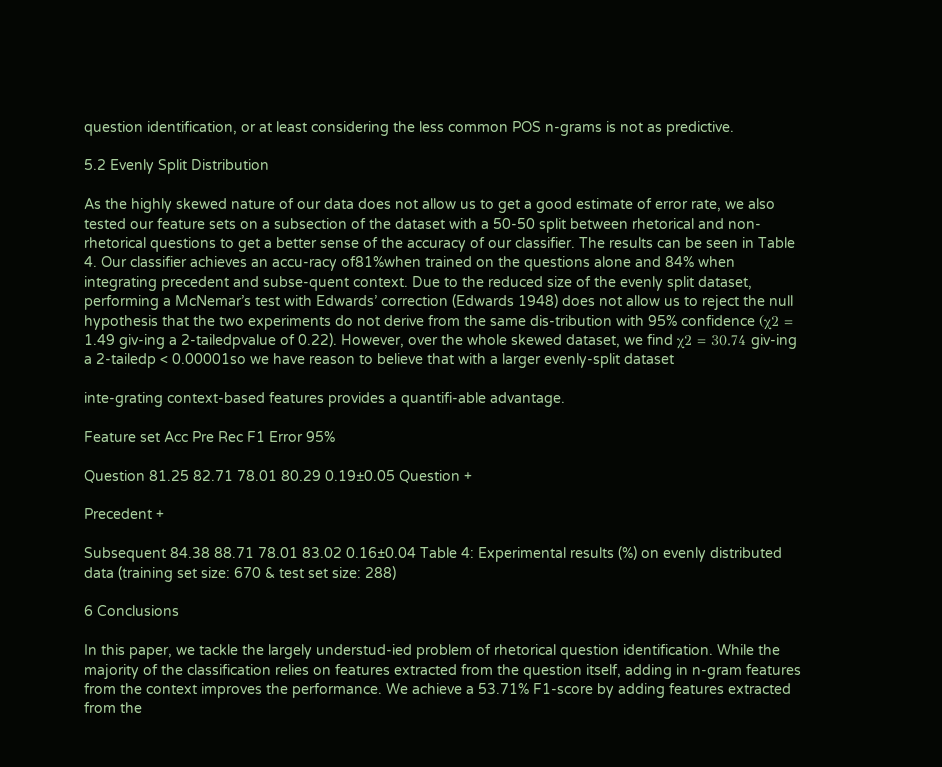question identification, or at least considering the less common POS n-grams is not as predictive.

5.2 Evenly Split Distribution

As the highly skewed nature of our data does not allow us to get a good estimate of error rate, we also tested our feature sets on a subsection of the dataset with a 50-50 split between rhetorical and non-rhetorical questions to get a better sense of the accuracy of our classifier. The results can be seen in Table 4. Our classifier achieves an accu-racy of81%when trained on the questions alone and 84% when integrating precedent and subse-quent context. Due to the reduced size of the evenly split dataset, performing a McNemar’s test with Edwards’ correction (Edwards 1948) does not allow us to reject the null hypothesis that the two experiments do not derive from the same dis-tribution with 95% confidence (χ2 = 1.49 giv-ing a 2-tailedpvalue of 0.22). However, over the whole skewed dataset, we find χ2 = 30.74 giv-ing a 2-tailedp < 0.00001so we have reason to believe that with a larger evenly-split dataset

inte-grating context-based features provides a quantifi-able advantage.

Feature set Acc Pre Rec F1 Error 95%

Question 81.25 82.71 78.01 80.29 0.19±0.05 Question +

Precedent +

Subsequent 84.38 88.71 78.01 83.02 0.16±0.04 Table 4: Experimental results (%) on evenly distributed data (training set size: 670 & test set size: 288)

6 Conclusions

In this paper, we tackle the largely understud-ied problem of rhetorical question identification. While the majority of the classification relies on features extracted from the question itself, adding in n-gram features from the context improves the performance. We achieve a 53.71% F1-score by adding features extracted from the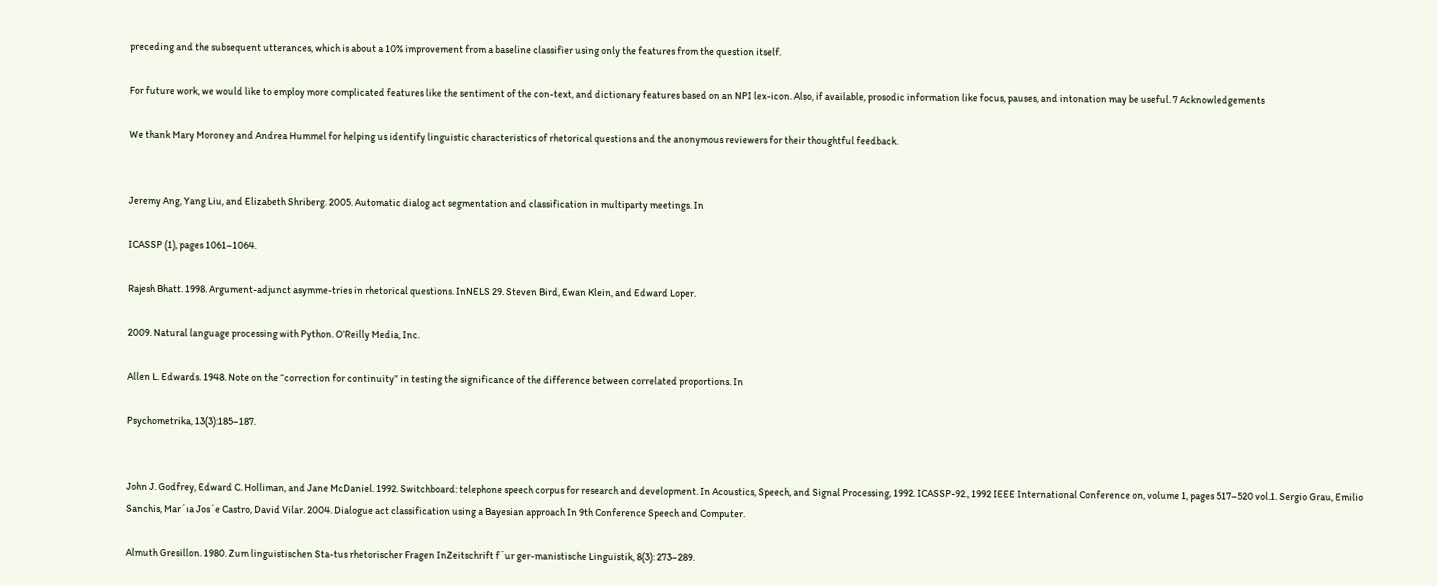preceding and the subsequent utterances, which is about a 10% improvement from a baseline classifier using only the features from the question itself.

For future work, we would like to employ more complicated features like the sentiment of the con-text, and dictionary features based on an NPI lex-icon. Also, if available, prosodic information like focus, pauses, and intonation may be useful. 7 Acknowledgements

We thank Mary Moroney and Andrea Hummel for helping us identify linguistic characteristics of rhetorical questions and the anonymous reviewers for their thoughtful feedback.


Jeremy Ang, Yang Liu, and Elizabeth Shriberg. 2005. Automatic dialog act segmentation and classification in multiparty meetings. In

ICASSP (1), pages 1061–1064.

Rajesh Bhatt. 1998. Argument-adjunct asymme-tries in rhetorical questions. InNELS 29. Steven Bird, Ewan Klein, and Edward Loper.

2009. Natural language processing with Python. O’Reilly Media, Inc.

Allen L. Edwards. 1948. Note on the “correction for continuity” in testing the significance of the difference between correlated proportions. In

Psychometrika, 13(3):185–187.


John J. Godfrey, Edward C. Holliman, and Jane McDaniel. 1992. Switchboard: telephone speech corpus for research and development. In Acoustics, Speech, and Signal Processing, 1992. ICASSP-92., 1992 IEEE International Conference on, volume 1, pages 517–520 vol.1. Sergio Grau, Emilio Sanchis, Mar´ıa Jos´e Castro, David Vilar. 2004. Dialogue act classification using a Bayesian approach In 9th Conference Speech and Computer.

Almuth Gresillon. 1980. Zum linguistischen Sta-tus rhetorischer Fragen InZeitschrift f¨ur ger-manistische Linguistik, 8(3): 273–289.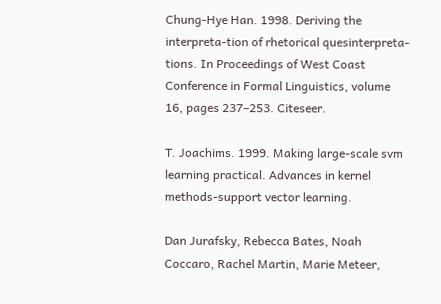Chung-Hye Han. 1998. Deriving the interpreta-tion of rhetorical quesinterpreta-tions. In Proceedings of West Coast Conference in Formal Linguistics, volume 16, pages 237–253. Citeseer.

T. Joachims. 1999. Making large-scale svm learning practical. Advances in kernel methods-support vector learning.

Dan Jurafsky, Rebecca Bates, Noah Coccaro, Rachel Martin, Marie Meteer,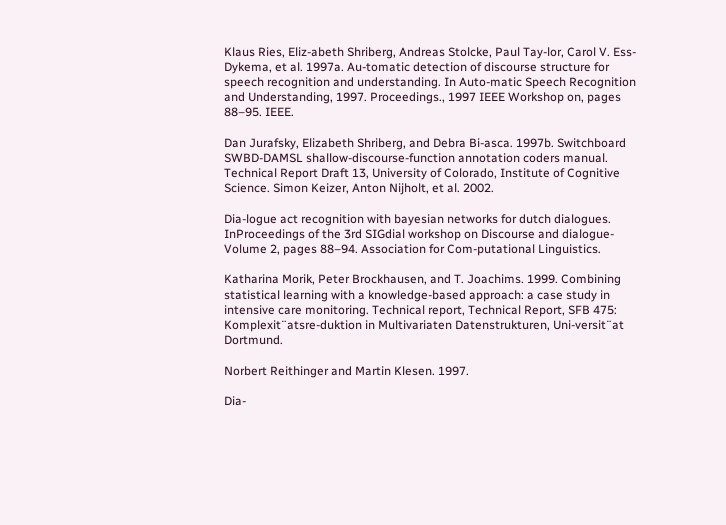Klaus Ries, Eliz-abeth Shriberg, Andreas Stolcke, Paul Tay-lor, Carol V. Ess-Dykema, et al. 1997a. Au-tomatic detection of discourse structure for speech recognition and understanding. In Auto-matic Speech Recognition and Understanding, 1997. Proceedings., 1997 IEEE Workshop on, pages 88–95. IEEE.

Dan Jurafsky, Elizabeth Shriberg, and Debra Bi-asca. 1997b. Switchboard SWBD-DAMSL shallow-discourse-function annotation coders manual. Technical Report Draft 13, University of Colorado, Institute of Cognitive Science. Simon Keizer, Anton Nijholt, et al. 2002.

Dia-logue act recognition with bayesian networks for dutch dialogues. InProceedings of the 3rd SIGdial workshop on Discourse and dialogue-Volume 2, pages 88–94. Association for Com-putational Linguistics.

Katharina Morik, Peter Brockhausen, and T. Joachims. 1999. Combining statistical learning with a knowledge-based approach: a case study in intensive care monitoring. Technical report, Technical Report, SFB 475: Komplexit¨atsre-duktion in Multivariaten Datenstrukturen, Uni-versit¨at Dortmund.

Norbert Reithinger and Martin Klesen. 1997.

Dia-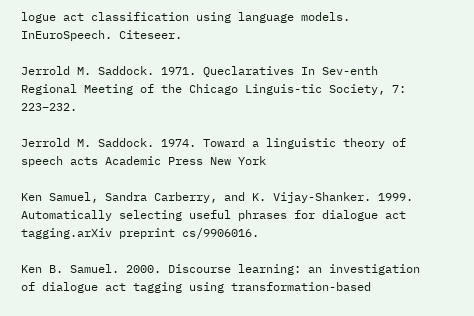logue act classification using language models. InEuroSpeech. Citeseer.

Jerrold M. Saddock. 1971. Queclaratives In Sev-enth Regional Meeting of the Chicago Linguis-tic Society, 7: 223–232.

Jerrold M. Saddock. 1974. Toward a linguistic theory of speech acts Academic Press New York

Ken Samuel, Sandra Carberry, and K. Vijay-Shanker. 1999. Automatically selecting useful phrases for dialogue act tagging.arXiv preprint cs/9906016.

Ken B. Samuel. 2000. Discourse learning: an investigation of dialogue act tagging using transformation-based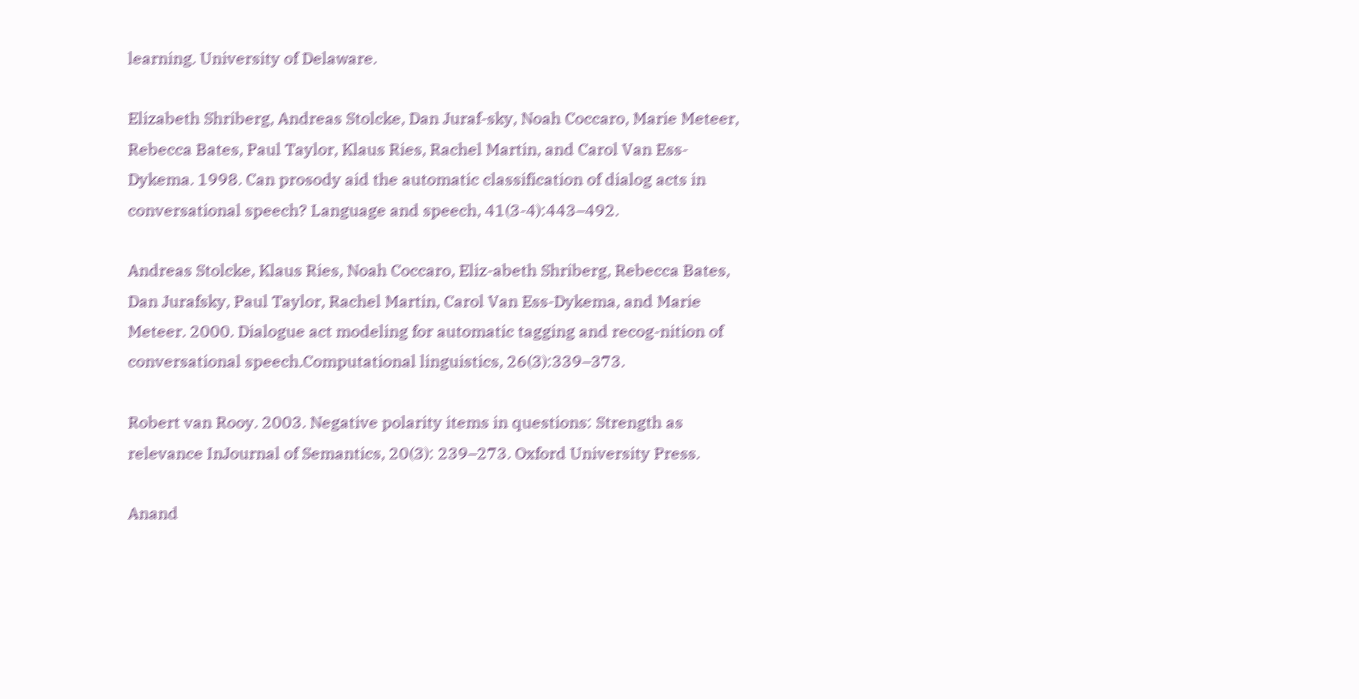learning. University of Delaware.

Elizabeth Shriberg, Andreas Stolcke, Dan Juraf-sky, Noah Coccaro, Marie Meteer, Rebecca Bates, Paul Taylor, Klaus Ries, Rachel Martin, and Carol Van Ess-Dykema. 1998. Can prosody aid the automatic classification of dialog acts in conversational speech? Language and speech, 41(3-4):443–492.

Andreas Stolcke, Klaus Ries, Noah Coccaro, Eliz-abeth Shriberg, Rebecca Bates, Dan Jurafsky, Paul Taylor, Rachel Martin, Carol Van Ess-Dykema, and Marie Meteer. 2000. Dialogue act modeling for automatic tagging and recog-nition of conversational speech.Computational linguistics, 26(3):339–373.

Robert van Rooy. 2003. Negative polarity items in questions: Strength as relevance InJournal of Semantics, 20(3): 239–273. Oxford University Press.

Anand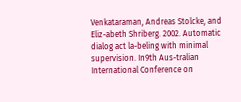Venkataraman, Andreas Stolcke, and Eliz-abeth Shriberg. 2002. Automatic dialog act la-beling with minimal supervision. In9th Aus-tralian International Conference on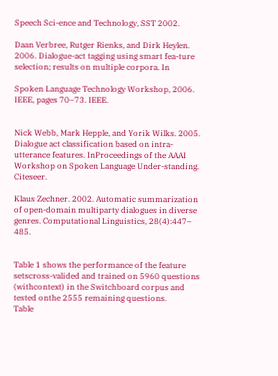Speech Sci-ence and Technology, SST 2002.

Daan Verbree, Rutger Rienks, and Dirk Heylen. 2006. Dialogue-act tagging using smart fea-ture selection; results on multiple corpora. In

Spoken Language Technology Workshop, 2006. IEEE, pages 70–73. IEEE.


Nick Webb, Mark Hepple, and Yorik Wilks. 2005. Dialogue act classification based on intra-utterance features. InProceedings of the AAAI Workshop on Spoken Language Under-standing. Citeseer.

Klaus Zechner. 2002. Automatic summarization of open-domain multiparty dialogues in diverse genres. Computational Linguistics, 28(4):447– 485.


Table 1 shows the performance of the feature setscross-valided and trained on 5960 questions (withcontext) in the Switchboard corpus and tested onthe 2555 remaining questions.
Table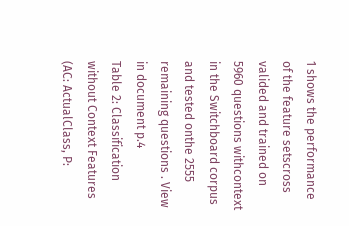1 shows the performance of the feature setscross valided and trained on 5960 questions withcontext in the Switchboard corpus and tested onthe 2555 remaining questions . View in document p.4
Table 2: Classification without Context Features (AC: ActualClass, P: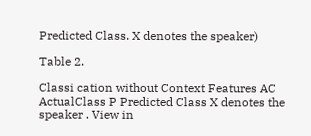Predicted Class. X denotes the speaker)

Table 2.

Classi cation without Context Features AC ActualClass P Predicted Class X denotes the speaker . View in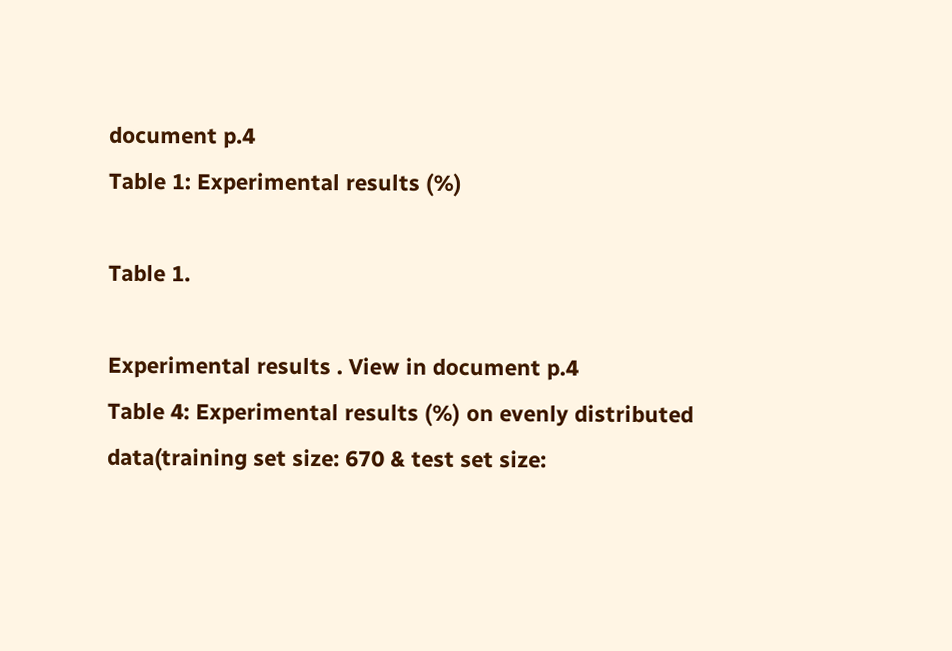document p.4
Table 1: Experimental results (%)

Table 1.

Experimental results . View in document p.4
Table 4: Experimental results (%) on evenly distributed data(training set size: 670 & test set size: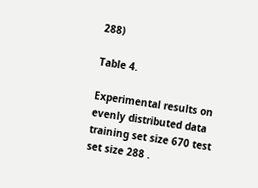288)

Table 4.

Experimental results on evenly distributed data training set size 670 test set size 288 .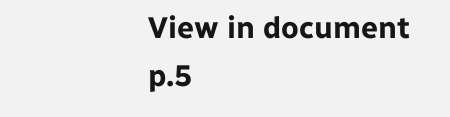View in document p.5